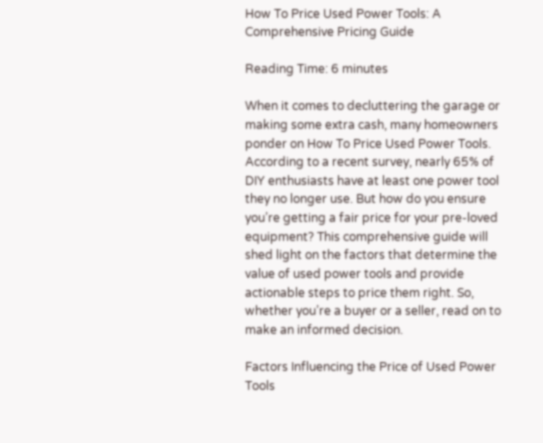How To Price Used Power Tools: A Comprehensive Pricing Guide

Reading Time: 6 minutes

When it comes to decluttering the garage or making some extra cash, many homeowners ponder on How To Price Used Power Tools. According to a recent survey, nearly 65% of DIY enthusiasts have at least one power tool they no longer use. But how do you ensure you’re getting a fair price for your pre-loved equipment? This comprehensive guide will shed light on the factors that determine the value of used power tools and provide actionable steps to price them right. So, whether you’re a buyer or a seller, read on to make an informed decision.

Factors Influencing the Price of Used Power Tools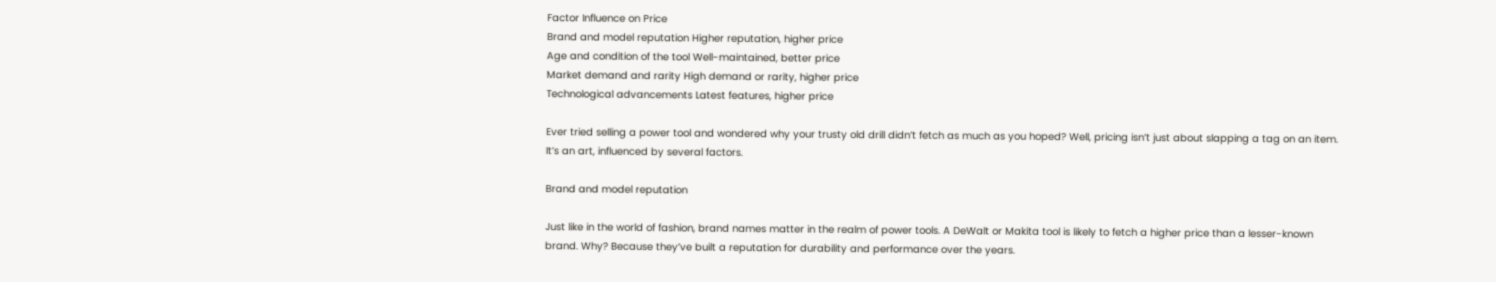Factor Influence on Price
Brand and model reputation Higher reputation, higher price
Age and condition of the tool Well-maintained, better price
Market demand and rarity High demand or rarity, higher price
Technological advancements Latest features, higher price

Ever tried selling a power tool and wondered why your trusty old drill didn’t fetch as much as you hoped? Well, pricing isn’t just about slapping a tag on an item. It’s an art, influenced by several factors.

Brand and model reputation

Just like in the world of fashion, brand names matter in the realm of power tools. A DeWalt or Makita tool is likely to fetch a higher price than a lesser-known brand. Why? Because they’ve built a reputation for durability and performance over the years.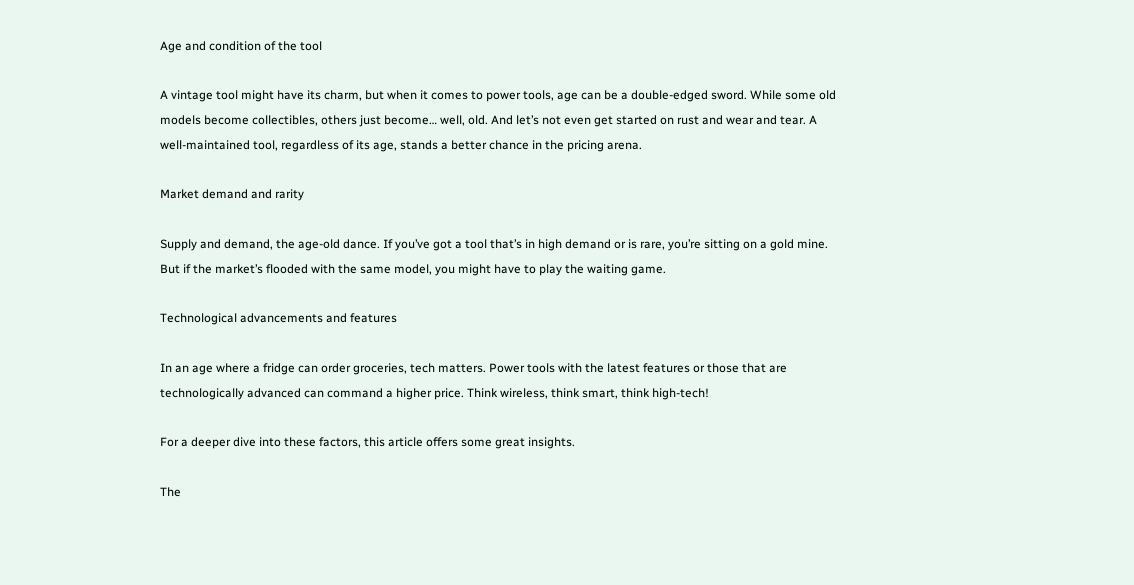Age and condition of the tool

A vintage tool might have its charm, but when it comes to power tools, age can be a double-edged sword. While some old models become collectibles, others just become… well, old. And let’s not even get started on rust and wear and tear. A well-maintained tool, regardless of its age, stands a better chance in the pricing arena.

Market demand and rarity

Supply and demand, the age-old dance. If you’ve got a tool that’s in high demand or is rare, you’re sitting on a gold mine. But if the market’s flooded with the same model, you might have to play the waiting game.

Technological advancements and features

In an age where a fridge can order groceries, tech matters. Power tools with the latest features or those that are technologically advanced can command a higher price. Think wireless, think smart, think high-tech!

For a deeper dive into these factors, this article offers some great insights.

The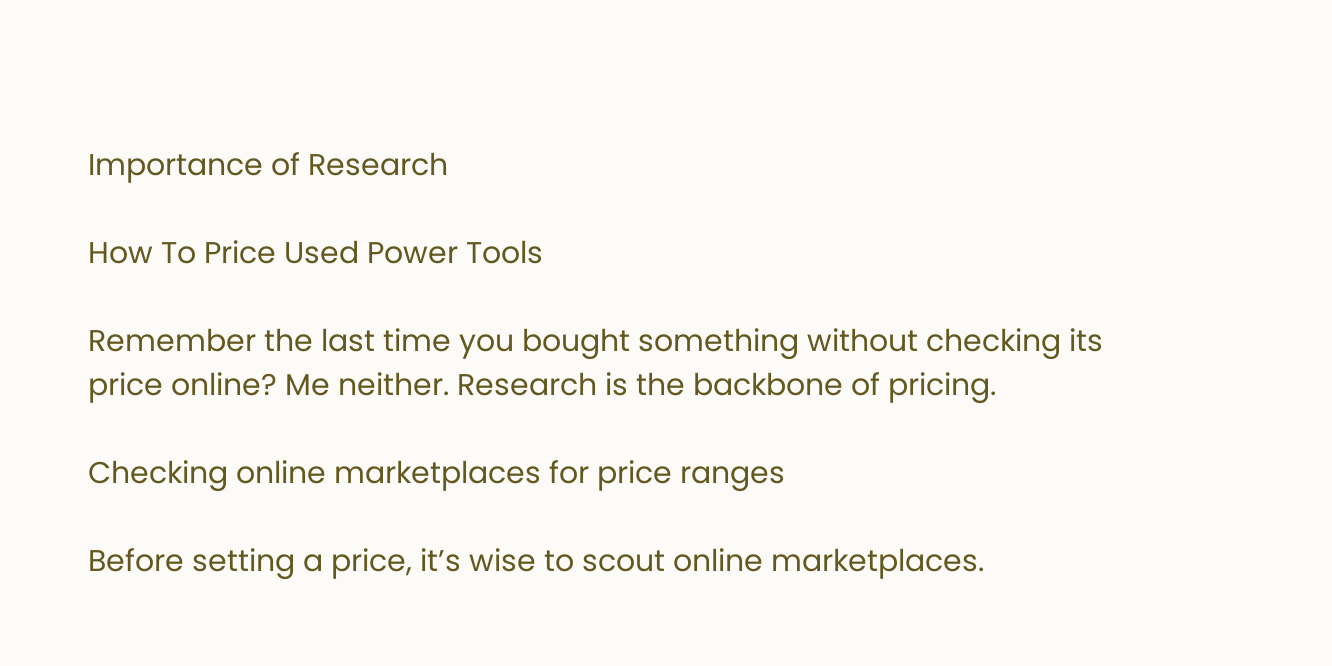Importance of Research

How To Price Used Power Tools

Remember the last time you bought something without checking its price online? Me neither. Research is the backbone of pricing.

Checking online marketplaces for price ranges

Before setting a price, it’s wise to scout online marketplaces.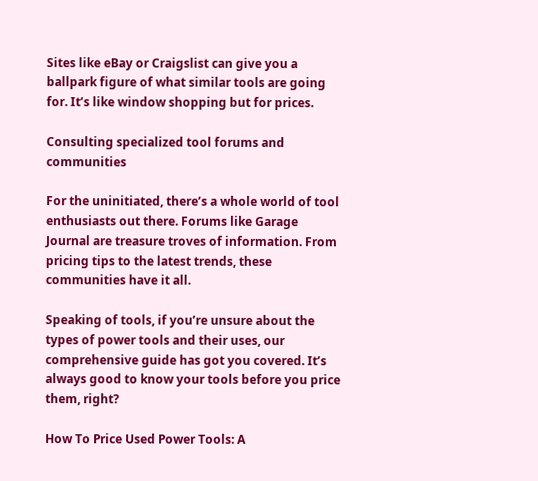Sites like eBay or Craigslist can give you a ballpark figure of what similar tools are going for. It’s like window shopping but for prices.

Consulting specialized tool forums and communities

For the uninitiated, there’s a whole world of tool enthusiasts out there. Forums like Garage Journal are treasure troves of information. From pricing tips to the latest trends, these communities have it all.

Speaking of tools, if you’re unsure about the types of power tools and their uses, our comprehensive guide has got you covered. It’s always good to know your tools before you price them, right?

How To Price Used Power Tools: A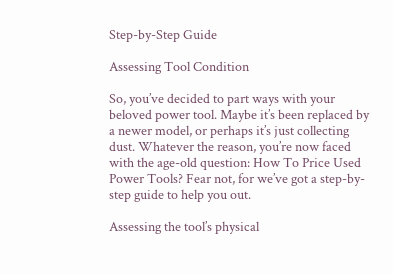Step-by-Step Guide

Assessing Tool Condition

So, you’ve decided to part ways with your beloved power tool. Maybe it’s been replaced by a newer model, or perhaps it’s just collecting dust. Whatever the reason, you’re now faced with the age-old question: How To Price Used Power Tools? Fear not, for we’ve got a step-by-step guide to help you out.

Assessing the tool’s physical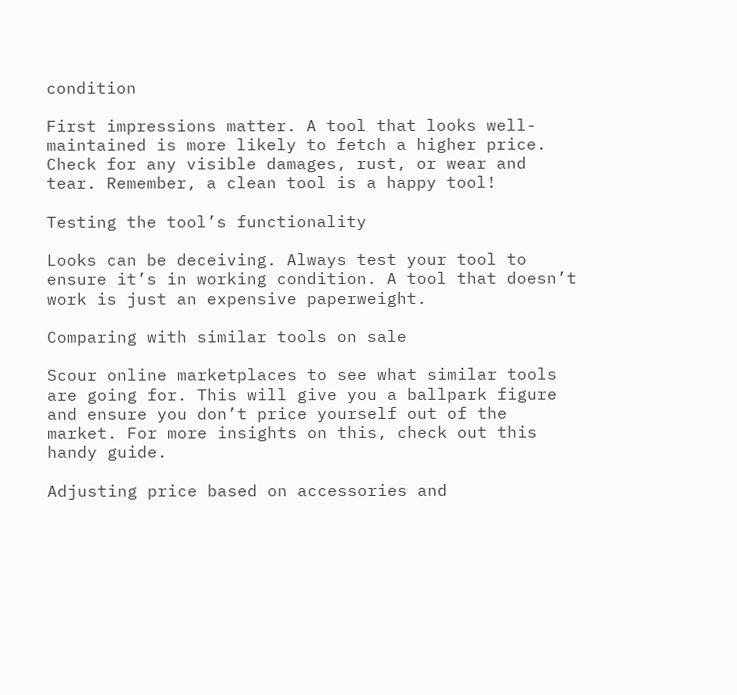condition

First impressions matter. A tool that looks well-maintained is more likely to fetch a higher price. Check for any visible damages, rust, or wear and tear. Remember, a clean tool is a happy tool!

Testing the tool’s functionality

Looks can be deceiving. Always test your tool to ensure it’s in working condition. A tool that doesn’t work is just an expensive paperweight.

Comparing with similar tools on sale

Scour online marketplaces to see what similar tools are going for. This will give you a ballpark figure and ensure you don’t price yourself out of the market. For more insights on this, check out this handy guide.

Adjusting price based on accessories and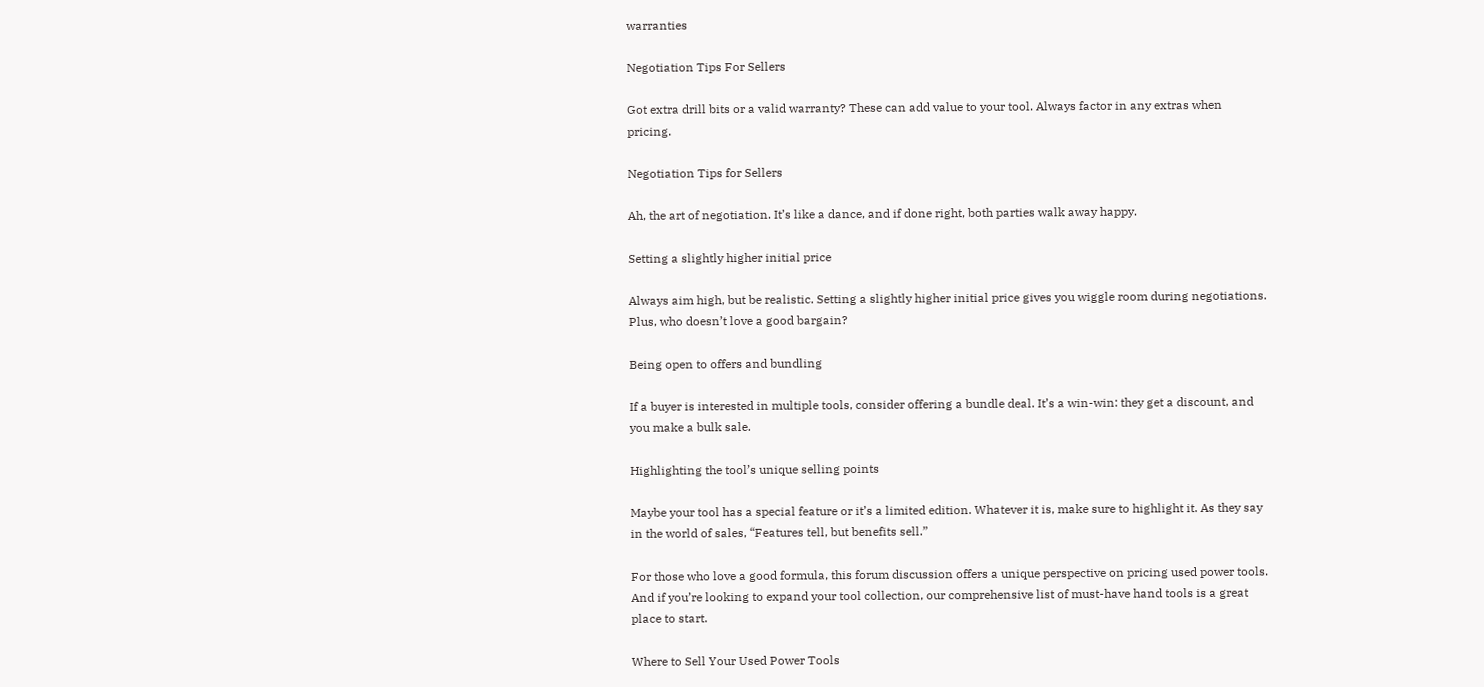warranties

Negotiation Tips For Sellers

Got extra drill bits or a valid warranty? These can add value to your tool. Always factor in any extras when pricing.

Negotiation Tips for Sellers

Ah, the art of negotiation. It’s like a dance, and if done right, both parties walk away happy.

Setting a slightly higher initial price

Always aim high, but be realistic. Setting a slightly higher initial price gives you wiggle room during negotiations. Plus, who doesn’t love a good bargain?

Being open to offers and bundling

If a buyer is interested in multiple tools, consider offering a bundle deal. It’s a win-win: they get a discount, and you make a bulk sale.

Highlighting the tool’s unique selling points

Maybe your tool has a special feature or it’s a limited edition. Whatever it is, make sure to highlight it. As they say in the world of sales, “Features tell, but benefits sell.”

For those who love a good formula, this forum discussion offers a unique perspective on pricing used power tools. And if you’re looking to expand your tool collection, our comprehensive list of must-have hand tools is a great place to start.

Where to Sell Your Used Power Tools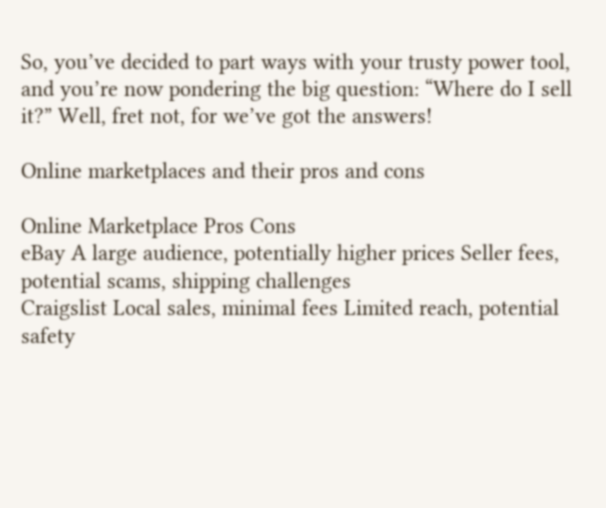So, you’ve decided to part ways with your trusty power tool, and you’re now pondering the big question: “Where do I sell it?” Well, fret not, for we’ve got the answers!

Online marketplaces and their pros and cons

Online Marketplace Pros Cons
eBay A large audience, potentially higher prices Seller fees, potential scams, shipping challenges
Craigslist Local sales, minimal fees Limited reach, potential safety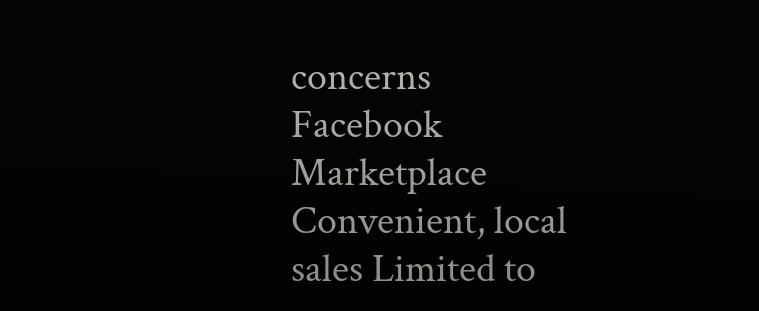concerns
Facebook Marketplace Convenient, local sales Limited to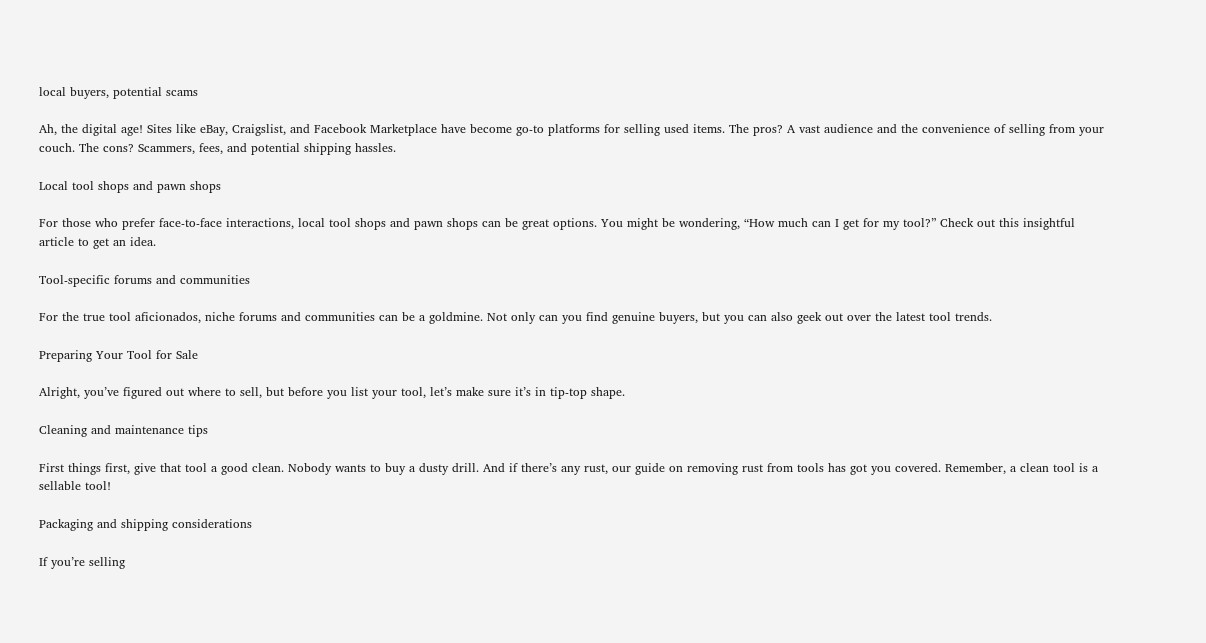local buyers, potential scams

Ah, the digital age! Sites like eBay, Craigslist, and Facebook Marketplace have become go-to platforms for selling used items. The pros? A vast audience and the convenience of selling from your couch. The cons? Scammers, fees, and potential shipping hassles.

Local tool shops and pawn shops

For those who prefer face-to-face interactions, local tool shops and pawn shops can be great options. You might be wondering, “How much can I get for my tool?” Check out this insightful article to get an idea.

Tool-specific forums and communities

For the true tool aficionados, niche forums and communities can be a goldmine. Not only can you find genuine buyers, but you can also geek out over the latest tool trends.

Preparing Your Tool for Sale

Alright, you’ve figured out where to sell, but before you list your tool, let’s make sure it’s in tip-top shape.

Cleaning and maintenance tips

First things first, give that tool a good clean. Nobody wants to buy a dusty drill. And if there’s any rust, our guide on removing rust from tools has got you covered. Remember, a clean tool is a sellable tool!

Packaging and shipping considerations

If you’re selling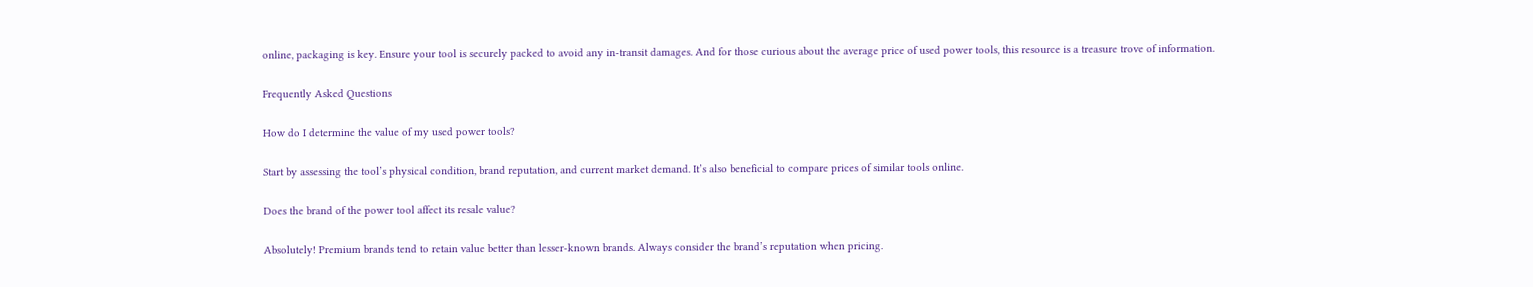online, packaging is key. Ensure your tool is securely packed to avoid any in-transit damages. And for those curious about the average price of used power tools, this resource is a treasure trove of information.

Frequently Asked Questions

How do I determine the value of my used power tools?

Start by assessing the tool’s physical condition, brand reputation, and current market demand. It’s also beneficial to compare prices of similar tools online.

Does the brand of the power tool affect its resale value?

Absolutely! Premium brands tend to retain value better than lesser-known brands. Always consider the brand’s reputation when pricing.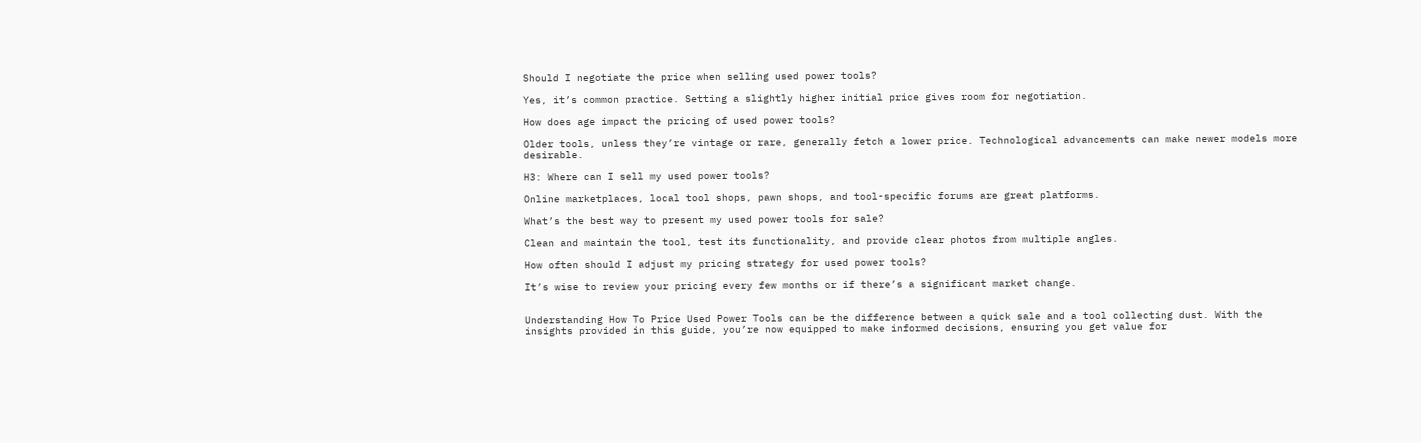Should I negotiate the price when selling used power tools?

Yes, it’s common practice. Setting a slightly higher initial price gives room for negotiation.

How does age impact the pricing of used power tools?

Older tools, unless they’re vintage or rare, generally fetch a lower price. Technological advancements can make newer models more desirable.

H3: Where can I sell my used power tools?

Online marketplaces, local tool shops, pawn shops, and tool-specific forums are great platforms.

What’s the best way to present my used power tools for sale?

Clean and maintain the tool, test its functionality, and provide clear photos from multiple angles.

How often should I adjust my pricing strategy for used power tools?

It’s wise to review your pricing every few months or if there’s a significant market change.


Understanding How To Price Used Power Tools can be the difference between a quick sale and a tool collecting dust. With the insights provided in this guide, you’re now equipped to make informed decisions, ensuring you get value for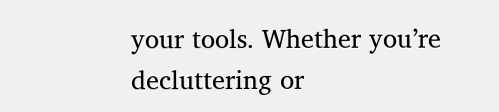your tools. Whether you’re decluttering or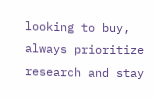looking to buy, always prioritize research and stay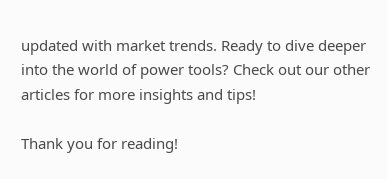updated with market trends. Ready to dive deeper into the world of power tools? Check out our other articles for more insights and tips!

Thank you for reading!